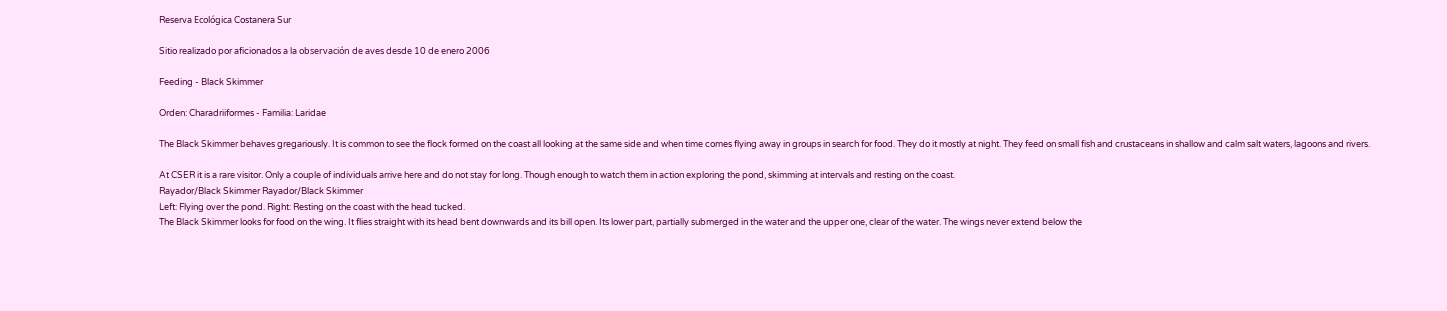Reserva Ecológica Costanera Sur

Sitio realizado por aficionados a la observación de aves desde 10 de enero 2006

Feeding - Black Skimmer

Orden: Charadriiformes - Familia: Laridae

The Black Skimmer behaves gregariously. It is common to see the flock formed on the coast all looking at the same side and when time comes flying away in groups in search for food. They do it mostly at night. They feed on small fish and crustaceans in shallow and calm salt waters, lagoons and rivers.

At CSER it is a rare visitor. Only a couple of individuals arrive here and do not stay for long. Though enough to watch them in action exploring the pond, skimming at intervals and resting on the coast.
Rayador/Black Skimmer Rayador/Black Skimmer
Left: Flying over the pond. Right: Resting on the coast with the head tucked.
The Black Skimmer looks for food on the wing. It flies straight with its head bent downwards and its bill open. Its lower part, partially submerged in the water and the upper one, clear of the water. The wings never extend below the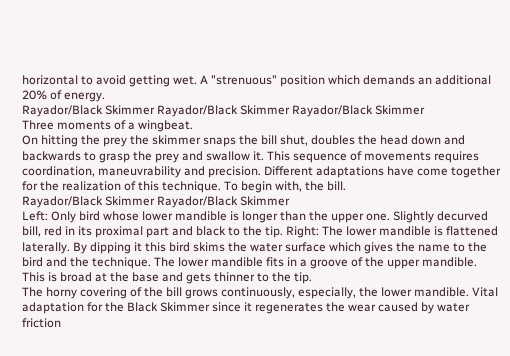horizontal to avoid getting wet. A "strenuous" position which demands an additional 20% of energy.
Rayador/Black Skimmer Rayador/Black Skimmer Rayador/Black Skimmer
Three moments of a wingbeat.
On hitting the prey the skimmer snaps the bill shut, doubles the head down and backwards to grasp the prey and swallow it. This sequence of movements requires coordination, maneuvrability and precision. Different adaptations have come together for the realization of this technique. To begin with, the bill.
Rayador/Black Skimmer Rayador/Black Skimmer
Left: Only bird whose lower mandible is longer than the upper one. Slightly decurved bill, red in its proximal part and black to the tip. Right: The lower mandible is flattened laterally. By dipping it this bird skims the water surface which gives the name to the bird and the technique. The lower mandible fits in a groove of the upper mandible. This is broad at the base and gets thinner to the tip.
The horny covering of the bill grows continuously, especially, the lower mandible. Vital adaptation for the Black Skimmer since it regenerates the wear caused by water friction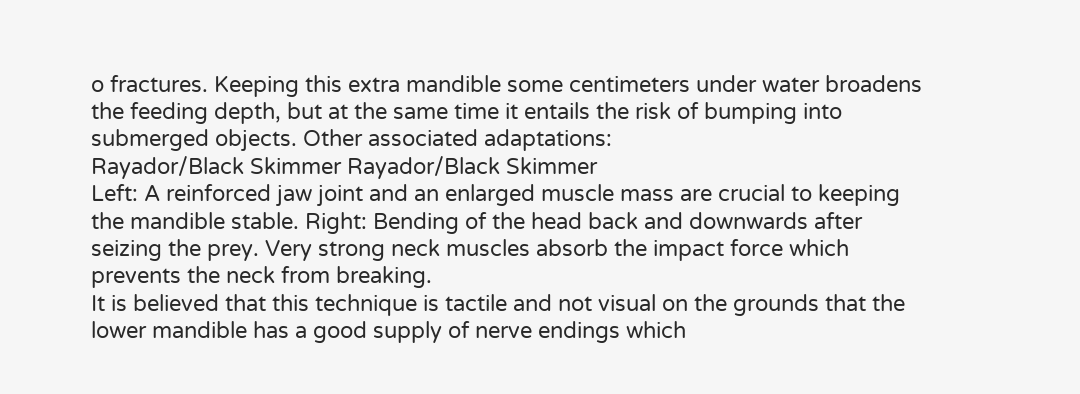o fractures. Keeping this extra mandible some centimeters under water broadens the feeding depth, but at the same time it entails the risk of bumping into submerged objects. Other associated adaptations:
Rayador/Black Skimmer Rayador/Black Skimmer
Left: A reinforced jaw joint and an enlarged muscle mass are crucial to keeping the mandible stable. Right: Bending of the head back and downwards after seizing the prey. Very strong neck muscles absorb the impact force which prevents the neck from breaking.
It is believed that this technique is tactile and not visual on the grounds that the lower mandible has a good supply of nerve endings which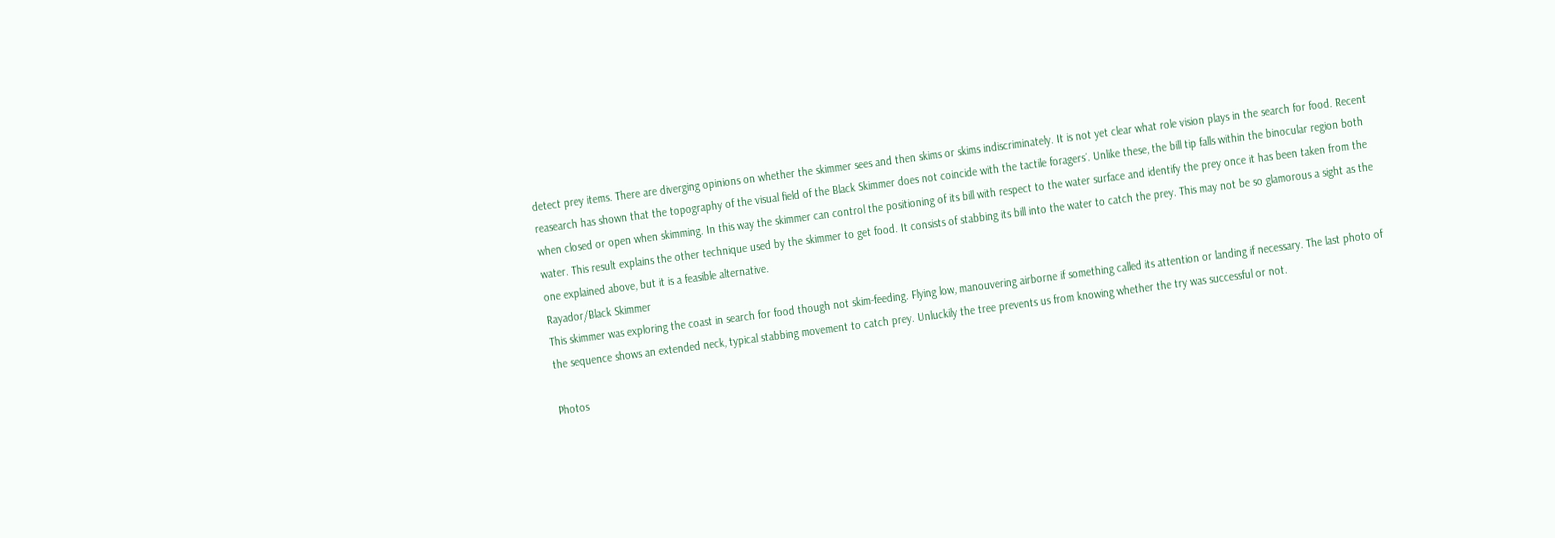detect prey items. There are diverging opinions on whether the skimmer sees and then skims or skims indiscriminately. It is not yet clear what role vision plays in the search for food. Recent reasearch has shown that the topography of the visual field of the Black Skimmer does not coincide with the tactile foragers´. Unlike these, the bill tip falls within the binocular region both when closed or open when skimming. In this way the skimmer can control the positioning of its bill with respect to the water surface and identify the prey once it has been taken from the water. This result explains the other technique used by the skimmer to get food. It consists of stabbing its bill into the water to catch the prey. This may not be so glamorous a sight as the one explained above, but it is a feasible alternative.
Rayador/Black Skimmer
This skimmer was exploring the coast in search for food though not skim-feeding. Flying low, manouvering airborne if something called its attention or landing if necessary. The last photo of the sequence shows an extended neck, typical stabbing movement to catch prey. Unluckily the tree prevents us from knowing whether the try was successful or not.

Photos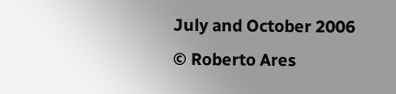July and October 2006 © Roberto Ares